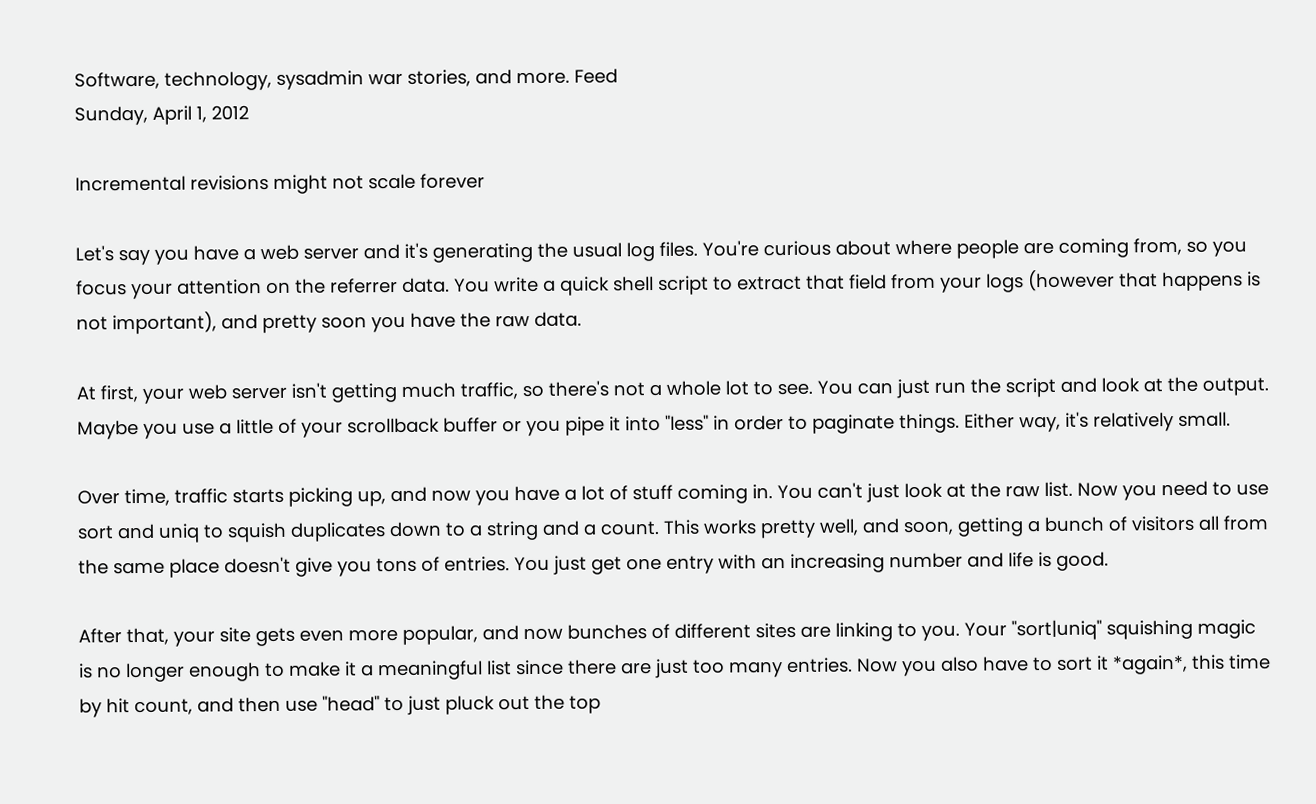Software, technology, sysadmin war stories, and more. Feed
Sunday, April 1, 2012

Incremental revisions might not scale forever

Let's say you have a web server and it's generating the usual log files. You're curious about where people are coming from, so you focus your attention on the referrer data. You write a quick shell script to extract that field from your logs (however that happens is not important), and pretty soon you have the raw data.

At first, your web server isn't getting much traffic, so there's not a whole lot to see. You can just run the script and look at the output. Maybe you use a little of your scrollback buffer or you pipe it into "less" in order to paginate things. Either way, it's relatively small.

Over time, traffic starts picking up, and now you have a lot of stuff coming in. You can't just look at the raw list. Now you need to use sort and uniq to squish duplicates down to a string and a count. This works pretty well, and soon, getting a bunch of visitors all from the same place doesn't give you tons of entries. You just get one entry with an increasing number and life is good.

After that, your site gets even more popular, and now bunches of different sites are linking to you. Your "sort|uniq" squishing magic is no longer enough to make it a meaningful list since there are just too many entries. Now you also have to sort it *again*, this time by hit count, and then use "head" to just pluck out the top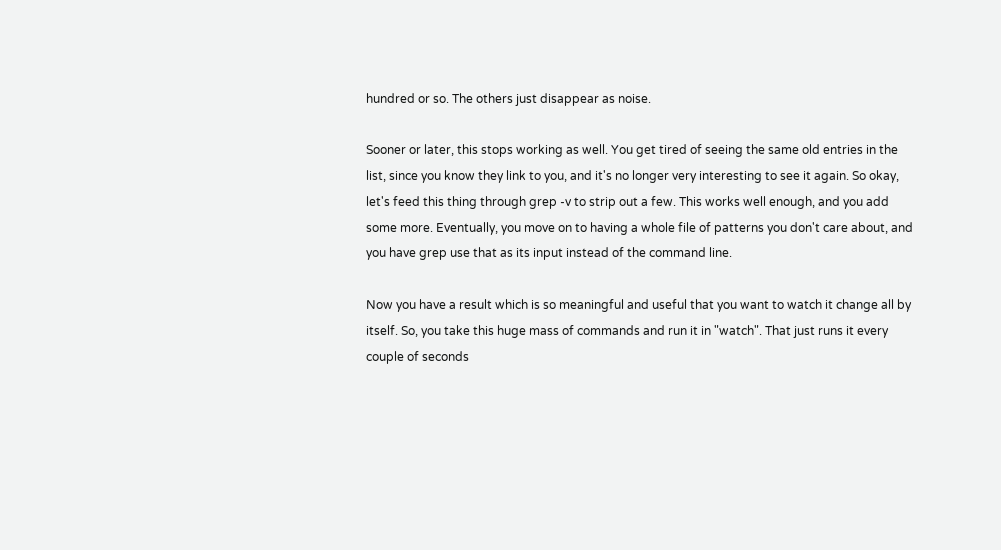hundred or so. The others just disappear as noise.

Sooner or later, this stops working as well. You get tired of seeing the same old entries in the list, since you know they link to you, and it's no longer very interesting to see it again. So okay, let's feed this thing through grep -v to strip out a few. This works well enough, and you add some more. Eventually, you move on to having a whole file of patterns you don't care about, and you have grep use that as its input instead of the command line.

Now you have a result which is so meaningful and useful that you want to watch it change all by itself. So, you take this huge mass of commands and run it in "watch". That just runs it every couple of seconds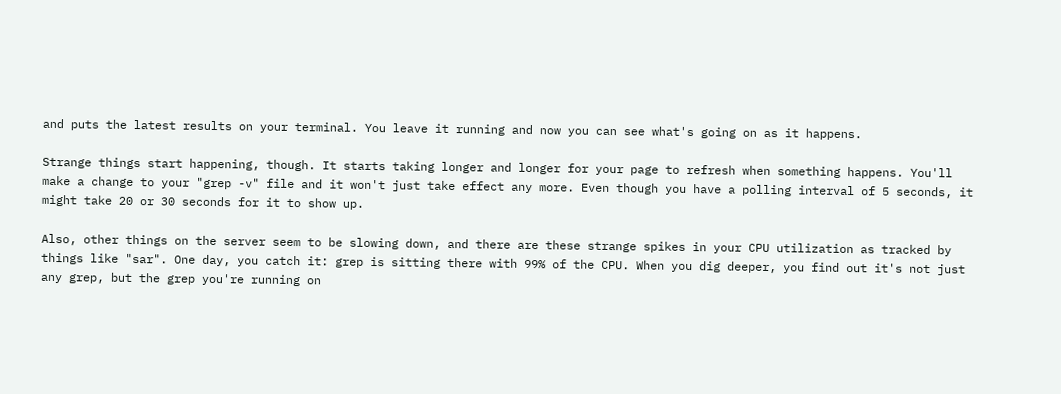and puts the latest results on your terminal. You leave it running and now you can see what's going on as it happens.

Strange things start happening, though. It starts taking longer and longer for your page to refresh when something happens. You'll make a change to your "grep -v" file and it won't just take effect any more. Even though you have a polling interval of 5 seconds, it might take 20 or 30 seconds for it to show up.

Also, other things on the server seem to be slowing down, and there are these strange spikes in your CPU utilization as tracked by things like "sar". One day, you catch it: grep is sitting there with 99% of the CPU. When you dig deeper, you find out it's not just any grep, but the grep you're running on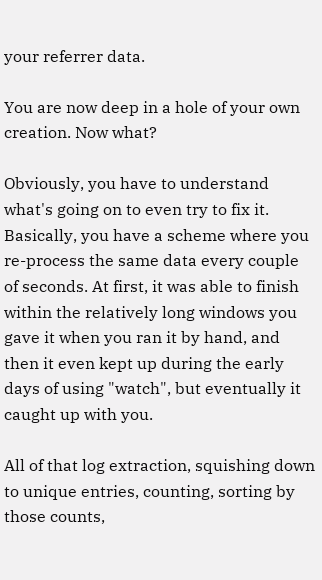your referrer data.

You are now deep in a hole of your own creation. Now what?

Obviously, you have to understand what's going on to even try to fix it. Basically, you have a scheme where you re-process the same data every couple of seconds. At first, it was able to finish within the relatively long windows you gave it when you ran it by hand, and then it even kept up during the early days of using "watch", but eventually it caught up with you.

All of that log extraction, squishing down to unique entries, counting, sorting by those counts,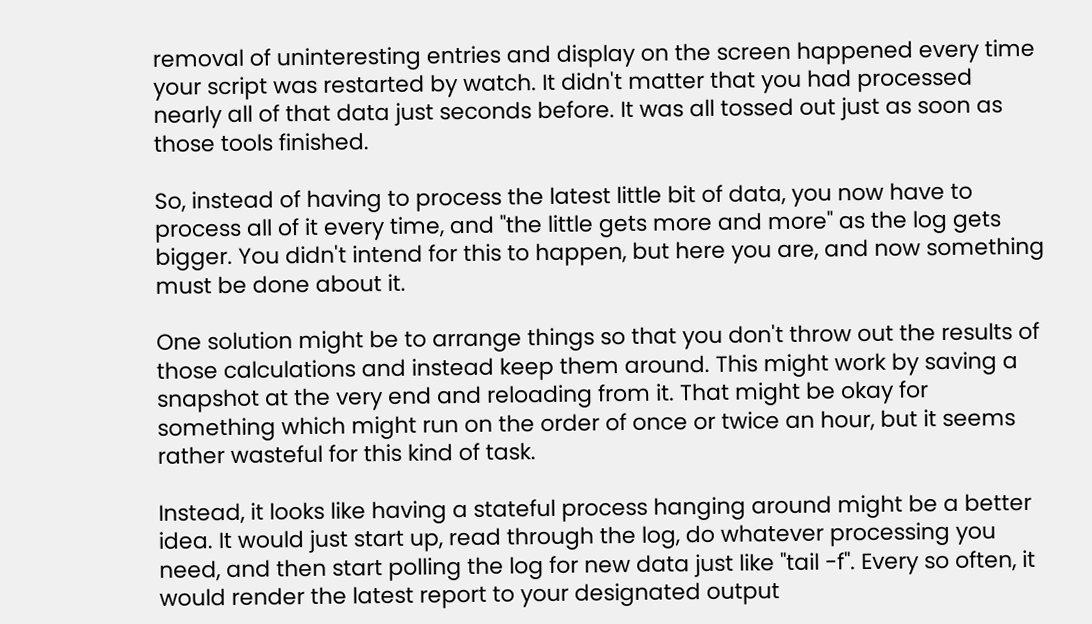removal of uninteresting entries and display on the screen happened every time your script was restarted by watch. It didn't matter that you had processed nearly all of that data just seconds before. It was all tossed out just as soon as those tools finished.

So, instead of having to process the latest little bit of data, you now have to process all of it every time, and "the little gets more and more" as the log gets bigger. You didn't intend for this to happen, but here you are, and now something must be done about it.

One solution might be to arrange things so that you don't throw out the results of those calculations and instead keep them around. This might work by saving a snapshot at the very end and reloading from it. That might be okay for something which might run on the order of once or twice an hour, but it seems rather wasteful for this kind of task.

Instead, it looks like having a stateful process hanging around might be a better idea. It would just start up, read through the log, do whatever processing you need, and then start polling the log for new data just like "tail -f". Every so often, it would render the latest report to your designated output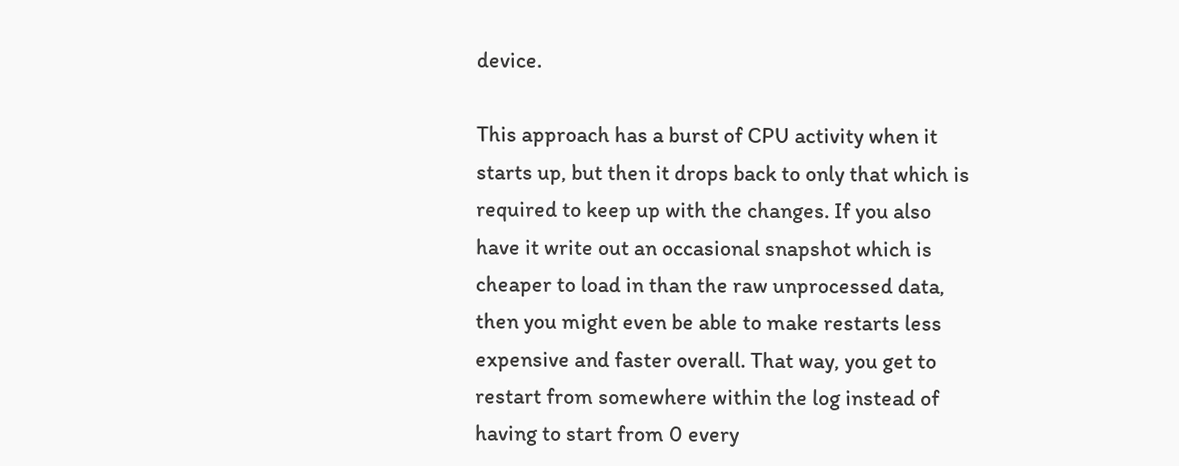device.

This approach has a burst of CPU activity when it starts up, but then it drops back to only that which is required to keep up with the changes. If you also have it write out an occasional snapshot which is cheaper to load in than the raw unprocessed data, then you might even be able to make restarts less expensive and faster overall. That way, you get to restart from somewhere within the log instead of having to start from 0 every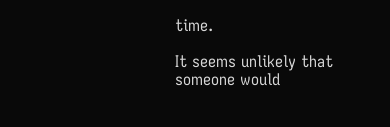time.

It seems unlikely that someone would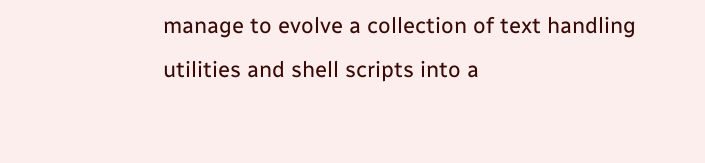manage to evolve a collection of text handling utilities and shell scripts into a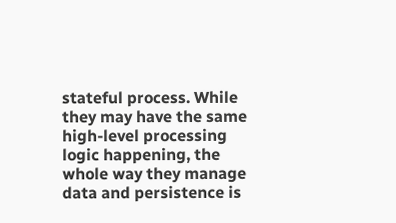stateful process. While they may have the same high-level processing logic happening, the whole way they manage data and persistence is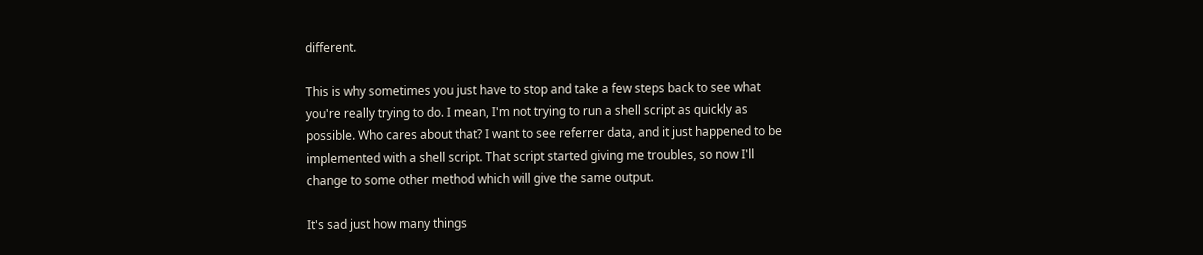different.

This is why sometimes you just have to stop and take a few steps back to see what you're really trying to do. I mean, I'm not trying to run a shell script as quickly as possible. Who cares about that? I want to see referrer data, and it just happened to be implemented with a shell script. That script started giving me troubles, so now I'll change to some other method which will give the same output.

It's sad just how many things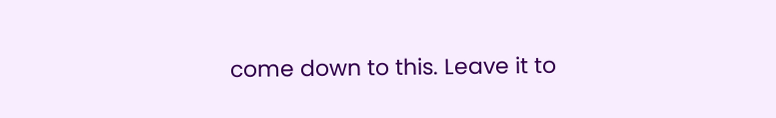come down to this. Leave it to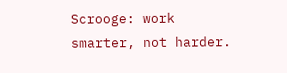Scrooge: work smarter, not harder.